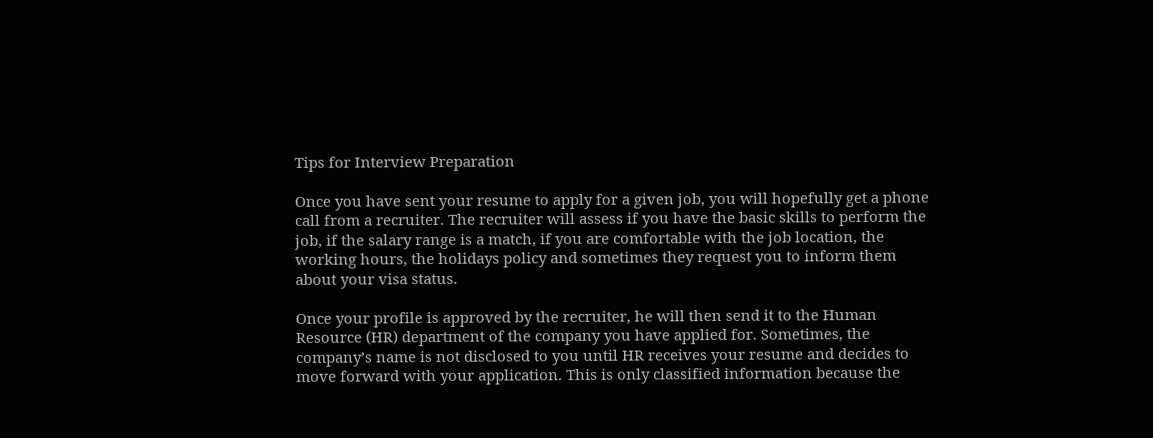Tips for Interview Preparation

Once you have sent your resume to apply for a given job, you will hopefully get a phone call from a recruiter. The recruiter will assess if you have the basic skills to perform the job, if the salary range is a match, if you are comfortable with the job location, the working hours, the holidays policy and sometimes they request you to inform them about your visa status.

Once your profile is approved by the recruiter, he will then send it to the Human Resource (HR) department of the company you have applied for. Sometimes, the company’s name is not disclosed to you until HR receives your resume and decides to move forward with your application. This is only classified information because the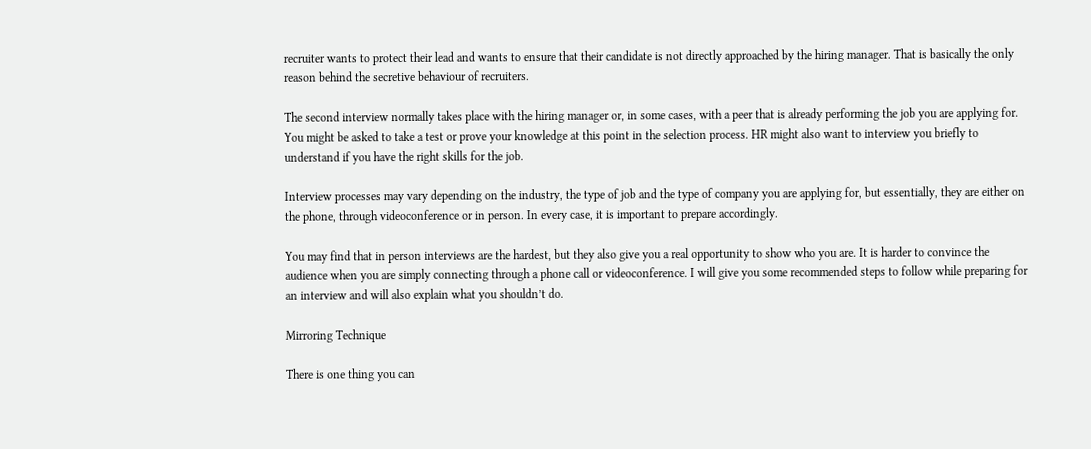recruiter wants to protect their lead and wants to ensure that their candidate is not directly approached by the hiring manager. That is basically the only reason behind the secretive behaviour of recruiters.

The second interview normally takes place with the hiring manager or, in some cases, with a peer that is already performing the job you are applying for. You might be asked to take a test or prove your knowledge at this point in the selection process. HR might also want to interview you briefly to understand if you have the right skills for the job.

Interview processes may vary depending on the industry, the type of job and the type of company you are applying for, but essentially, they are either on the phone, through videoconference or in person. In every case, it is important to prepare accordingly.

You may find that in person interviews are the hardest, but they also give you a real opportunity to show who you are. It is harder to convince the audience when you are simply connecting through a phone call or videoconference. I will give you some recommended steps to follow while preparing for an interview and will also explain what you shouldn’t do.

Mirroring Technique

There is one thing you can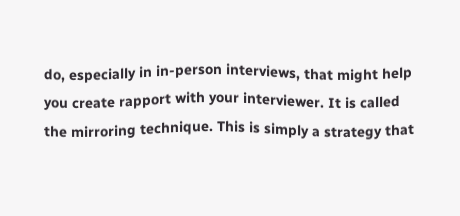do, especially in in-person interviews, that might help you create rapport with your interviewer. It is called the mirroring technique. This is simply a strategy that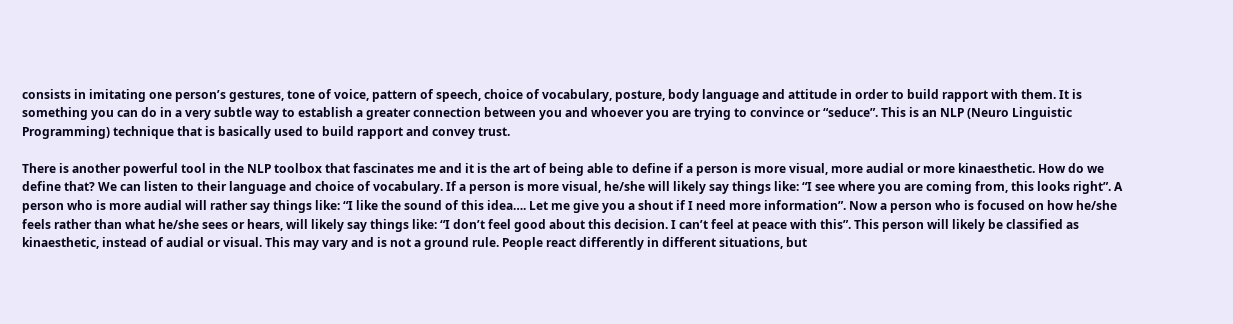consists in imitating one person’s gestures, tone of voice, pattern of speech, choice of vocabulary, posture, body language and attitude in order to build rapport with them. It is something you can do in a very subtle way to establish a greater connection between you and whoever you are trying to convince or “seduce”. This is an NLP (Neuro Linguistic Programming) technique that is basically used to build rapport and convey trust.

There is another powerful tool in the NLP toolbox that fascinates me and it is the art of being able to define if a person is more visual, more audial or more kinaesthetic. How do we define that? We can listen to their language and choice of vocabulary. If a person is more visual, he/she will likely say things like: “I see where you are coming from, this looks right”. A person who is more audial will rather say things like: “I like the sound of this idea…. Let me give you a shout if I need more information”. Now a person who is focused on how he/she feels rather than what he/she sees or hears, will likely say things like: “I don’t feel good about this decision. I can’t feel at peace with this”. This person will likely be classified as kinaesthetic, instead of audial or visual. This may vary and is not a ground rule. People react differently in different situations, but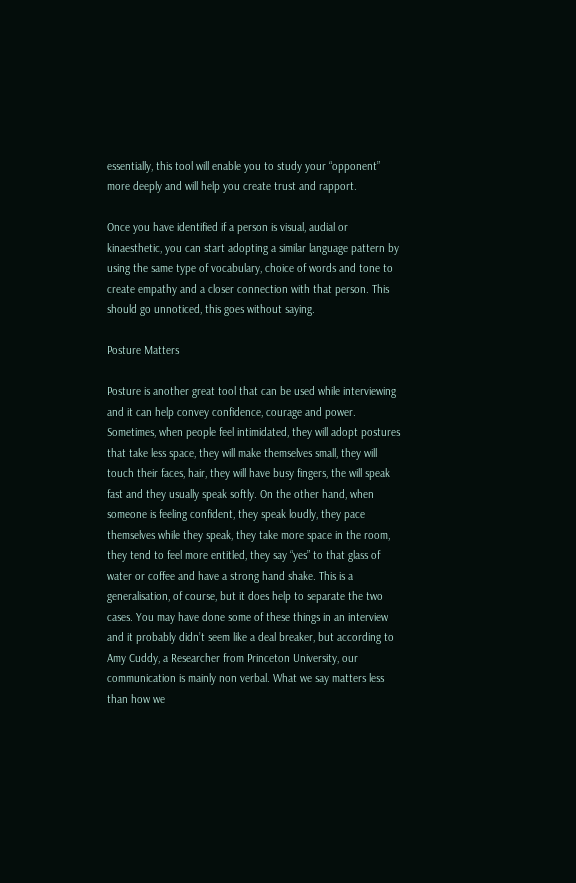essentially, this tool will enable you to study your “opponent” more deeply and will help you create trust and rapport.

Once you have identified if a person is visual, audial or kinaesthetic, you can start adopting a similar language pattern by using the same type of vocabulary, choice of words and tone to create empathy and a closer connection with that person. This should go unnoticed, this goes without saying.

Posture Matters

Posture is another great tool that can be used while interviewing and it can help convey confidence, courage and power. Sometimes, when people feel intimidated, they will adopt postures that take less space, they will make themselves small, they will touch their faces, hair, they will have busy fingers, the will speak fast and they usually speak softly. On the other hand, when someone is feeling confident, they speak loudly, they pace themselves while they speak, they take more space in the room, they tend to feel more entitled, they say “yes” to that glass of water or coffee and have a strong hand shake. This is a generalisation, of course, but it does help to separate the two cases. You may have done some of these things in an interview and it probably didn’t seem like a deal breaker, but according to Amy Cuddy, a Researcher from Princeton University, our communication is mainly non verbal. What we say matters less than how we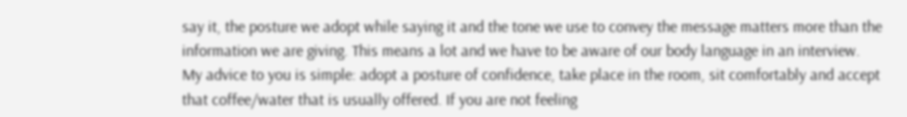say it, the posture we adopt while saying it and the tone we use to convey the message matters more than the information we are giving. This means a lot and we have to be aware of our body language in an interview. My advice to you is simple: adopt a posture of confidence, take place in the room, sit comfortably and accept that coffee/water that is usually offered. If you are not feeling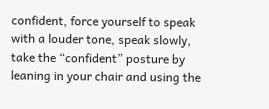confident, force yourself to speak with a louder tone, speak slowly, take the “confident” posture by leaning in your chair and using the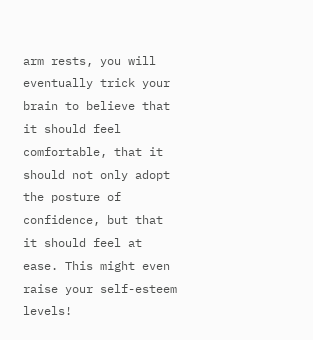arm rests, you will eventually trick your brain to believe that it should feel comfortable, that it should not only adopt the posture of confidence, but that it should feel at ease. This might even raise your self-esteem levels!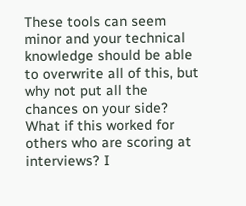These tools can seem minor and your technical knowledge should be able to overwrite all of this, but why not put all the chances on your side? What if this worked for others who are scoring at interviews? I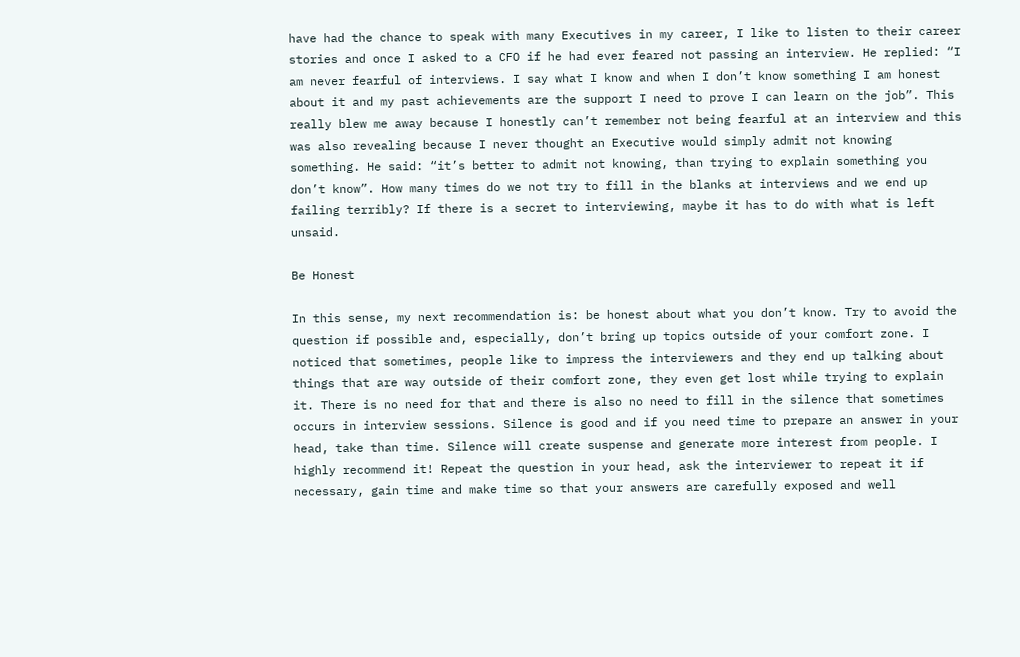have had the chance to speak with many Executives in my career, I like to listen to their career stories and once I asked to a CFO if he had ever feared not passing an interview. He replied: “I am never fearful of interviews. I say what I know and when I don’t know something I am honest about it and my past achievements are the support I need to prove I can learn on the job”. This really blew me away because I honestly can’t remember not being fearful at an interview and this was also revealing because I never thought an Executive would simply admit not knowing something. He said: “it’s better to admit not knowing, than trying to explain something you don’t know”. How many times do we not try to fill in the blanks at interviews and we end up failing terribly? If there is a secret to interviewing, maybe it has to do with what is left unsaid.

Be Honest

In this sense, my next recommendation is: be honest about what you don’t know. Try to avoid the question if possible and, especially, don’t bring up topics outside of your comfort zone. I noticed that sometimes, people like to impress the interviewers and they end up talking about things that are way outside of their comfort zone, they even get lost while trying to explain it. There is no need for that and there is also no need to fill in the silence that sometimes occurs in interview sessions. Silence is good and if you need time to prepare an answer in your head, take than time. Silence will create suspense and generate more interest from people. I highly recommend it! Repeat the question in your head, ask the interviewer to repeat it if necessary, gain time and make time so that your answers are carefully exposed and well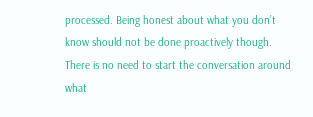processed. Being honest about what you don’t know should not be done proactively though. There is no need to start the conversation around what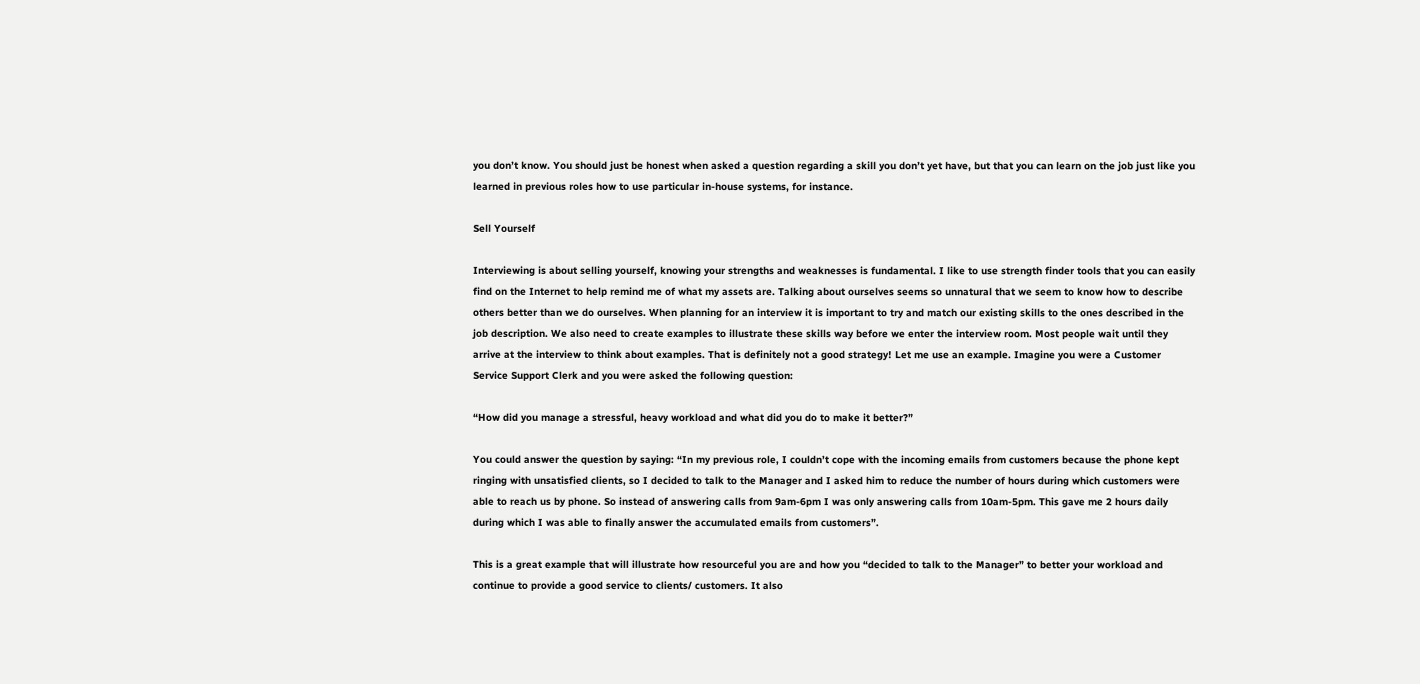you don’t know. You should just be honest when asked a question regarding a skill you don’t yet have, but that you can learn on the job just like you learned in previous roles how to use particular in-house systems, for instance.

Sell Yourself

Interviewing is about selling yourself, knowing your strengths and weaknesses is fundamental. I like to use strength finder tools that you can easily find on the Internet to help remind me of what my assets are. Talking about ourselves seems so unnatural that we seem to know how to describe others better than we do ourselves. When planning for an interview it is important to try and match our existing skills to the ones described in the job description. We also need to create examples to illustrate these skills way before we enter the interview room. Most people wait until they arrive at the interview to think about examples. That is definitely not a good strategy! Let me use an example. Imagine you were a Customer Service Support Clerk and you were asked the following question:

“How did you manage a stressful, heavy workload and what did you do to make it better?”

You could answer the question by saying: “In my previous role, I couldn’t cope with the incoming emails from customers because the phone kept ringing with unsatisfied clients, so I decided to talk to the Manager and I asked him to reduce the number of hours during which customers were able to reach us by phone. So instead of answering calls from 9am-6pm I was only answering calls from 10am-5pm. This gave me 2 hours daily during which I was able to finally answer the accumulated emails from customers”.

This is a great example that will illustrate how resourceful you are and how you “decided to talk to the Manager” to better your workload and continue to provide a good service to clients/ customers. It also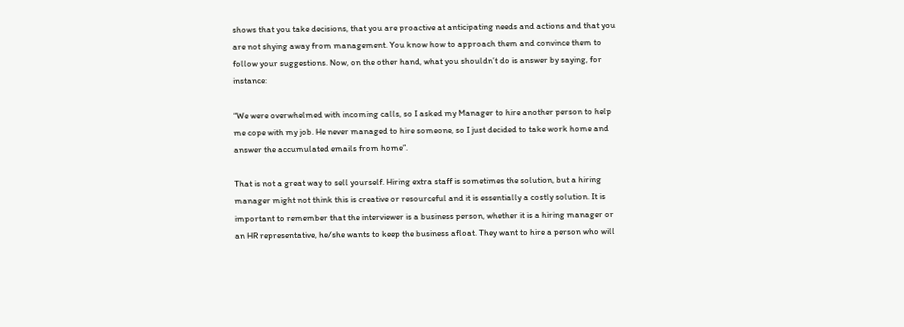shows that you take decisions, that you are proactive at anticipating needs and actions and that you are not shying away from management. You know how to approach them and convince them to follow your suggestions. Now, on the other hand, what you shouldn’t do is answer by saying, for instance:

“We were overwhelmed with incoming calls, so I asked my Manager to hire another person to help me cope with my job. He never managed to hire someone, so I just decided to take work home and answer the accumulated emails from home”.

That is not a great way to sell yourself. Hiring extra staff is sometimes the solution, but a hiring manager might not think this is creative or resourceful and it is essentially a costly solution. It is important to remember that the interviewer is a business person, whether it is a hiring manager or an HR representative, he/she wants to keep the business afloat. They want to hire a person who will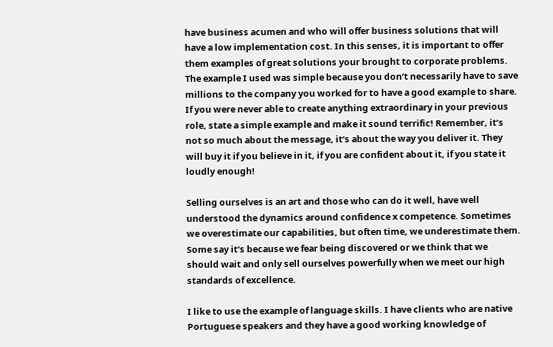have business acumen and who will offer business solutions that will have a low implementation cost. In this senses, it is important to offer them examples of great solutions your brought to corporate problems. The example I used was simple because you don’t necessarily have to save millions to the company you worked for to have a good example to share. If you were never able to create anything extraordinary in your previous role, state a simple example and make it sound terrific! Remember, it’s not so much about the message, it’s about the way you deliver it. They will buy it if you believe in it, if you are confident about it, if you state it loudly enough!

Selling ourselves is an art and those who can do it well, have well understood the dynamics around confidence x competence. Sometimes we overestimate our capabilities, but often time, we underestimate them. Some say it’s because we fear being discovered or we think that we should wait and only sell ourselves powerfully when we meet our high standards of excellence.

I like to use the example of language skills. I have clients who are native Portuguese speakers and they have a good working knowledge of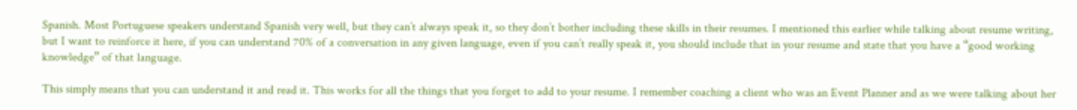Spanish. Most Portuguese speakers understand Spanish very well, but they can’t always speak it, so they don’t bother including these skills in their resumes. I mentioned this earlier while talking about resume writing, but I want to reinforce it here, if you can understand 70% of a conversation in any given language, even if you can’t really speak it, you should include that in your resume and state that you have a “good working knowledge” of that language.

This simply means that you can understand it and read it. This works for all the things that you forget to add to your resume. I remember coaching a client who was an Event Planner and as we were talking about her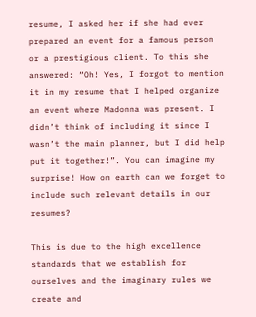resume, I asked her if she had ever prepared an event for a famous person or a prestigious client. To this she answered: “Oh! Yes, I forgot to mention it in my resume that I helped organize an event where Madonna was present. I didn’t think of including it since I wasn’t the main planner, but I did help put it together!”. You can imagine my surprise! How on earth can we forget to include such relevant details in our resumes?

This is due to the high excellence standards that we establish for ourselves and the imaginary rules we create and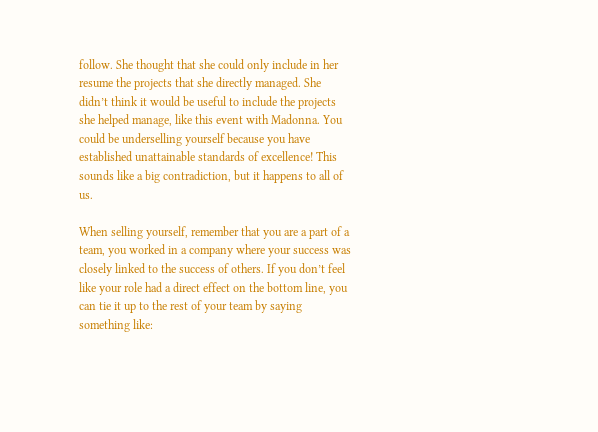follow. She thought that she could only include in her resume the projects that she directly managed. She didn’t think it would be useful to include the projects she helped manage, like this event with Madonna. You could be underselling yourself because you have established unattainable standards of excellence! This sounds like a big contradiction, but it happens to all of us.

When selling yourself, remember that you are a part of a team, you worked in a company where your success was closely linked to the success of others. If you don’t feel like your role had a direct effect on the bottom line, you can tie it up to the rest of your team by saying something like: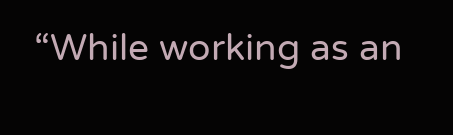“While working as an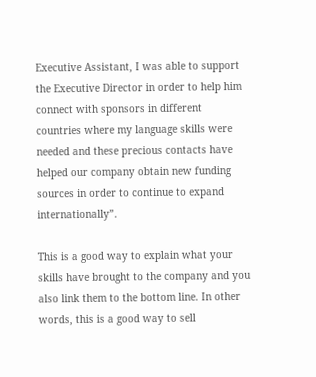Executive Assistant, I was able to support the Executive Director in order to help him connect with sponsors in different countries where my language skills were needed and these precious contacts have helped our company obtain new funding sources in order to continue to expand internationally”.

This is a good way to explain what your skills have brought to the company and you also link them to the bottom line. In other words, this is a good way to sell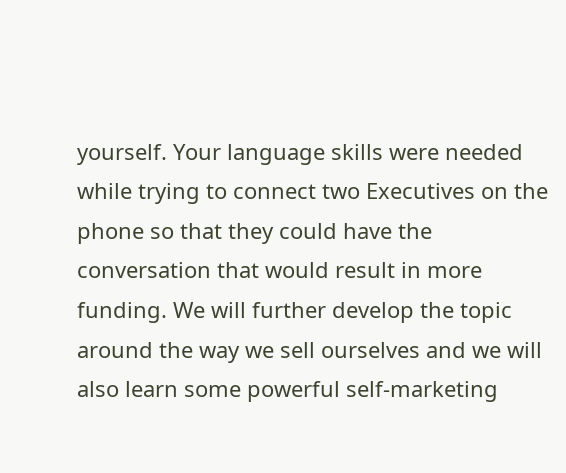yourself. Your language skills were needed while trying to connect two Executives on the phone so that they could have the conversation that would result in more funding. We will further develop the topic around the way we sell ourselves and we will also learn some powerful self-marketing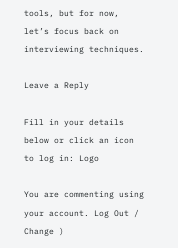tools, but for now, let’s focus back on interviewing techniques.

Leave a Reply

Fill in your details below or click an icon to log in: Logo

You are commenting using your account. Log Out /  Change )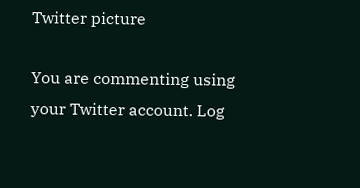Twitter picture

You are commenting using your Twitter account. Log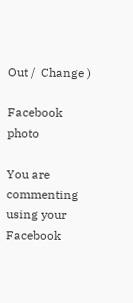Out /  Change )

Facebook photo

You are commenting using your Facebook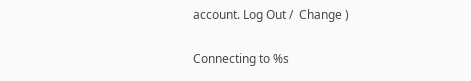account. Log Out /  Change )

Connecting to %s